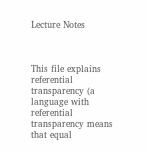Lecture Notes



This file explains referential transparency (a language with referential transparency means that equal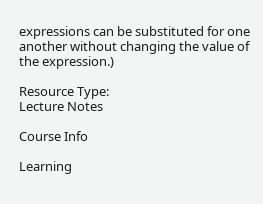expressions can be substituted for one another without changing the value of the expression.)

Resource Type:
Lecture Notes

Course Info

Learning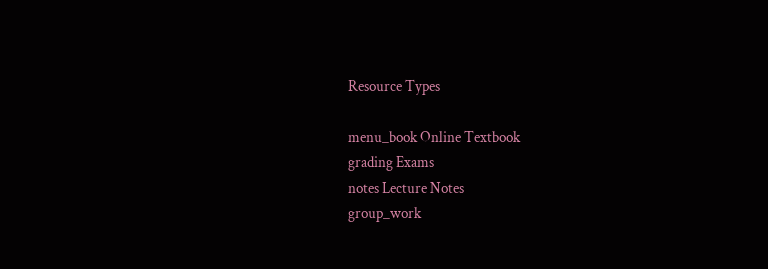Resource Types

menu_book Online Textbook
grading Exams
notes Lecture Notes
group_work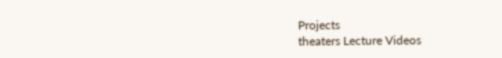Projects
theaters Lecture Videos